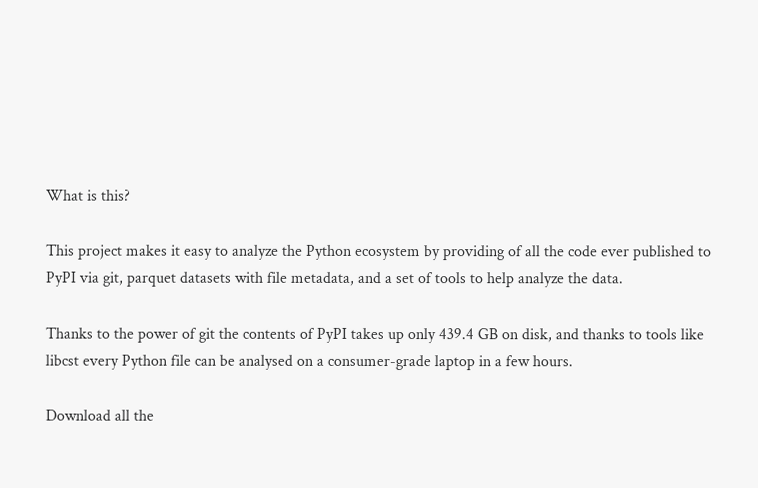What is this?

This project makes it easy to analyze the Python ecosystem by providing of all the code ever published to PyPI via git, parquet datasets with file metadata, and a set of tools to help analyze the data.

Thanks to the power of git the contents of PyPI takes up only 439.4 GB on disk, and thanks to tools like libcst every Python file can be analysed on a consumer-grade laptop in a few hours.

Download all the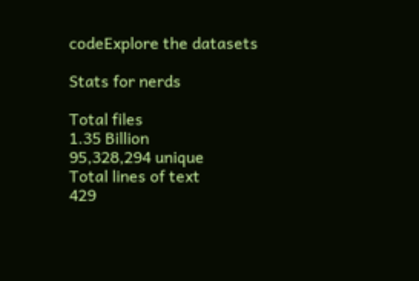codeExplore the datasets

Stats for nerds

Total files
1.35 Billion
95,328,294 unique
Total lines of text
429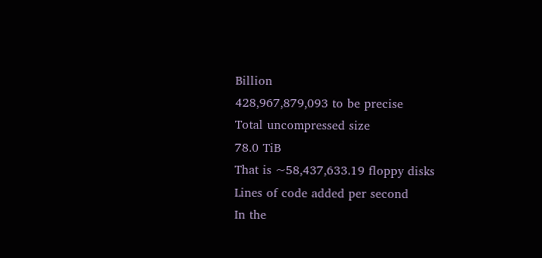Billion
428,967,879,093 to be precise
Total uncompressed size
78.0 TiB
That is ~58,437,633.19 floppy disks
Lines of code added per second
In the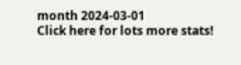month 2024-03-01
Click here for lots more stats!